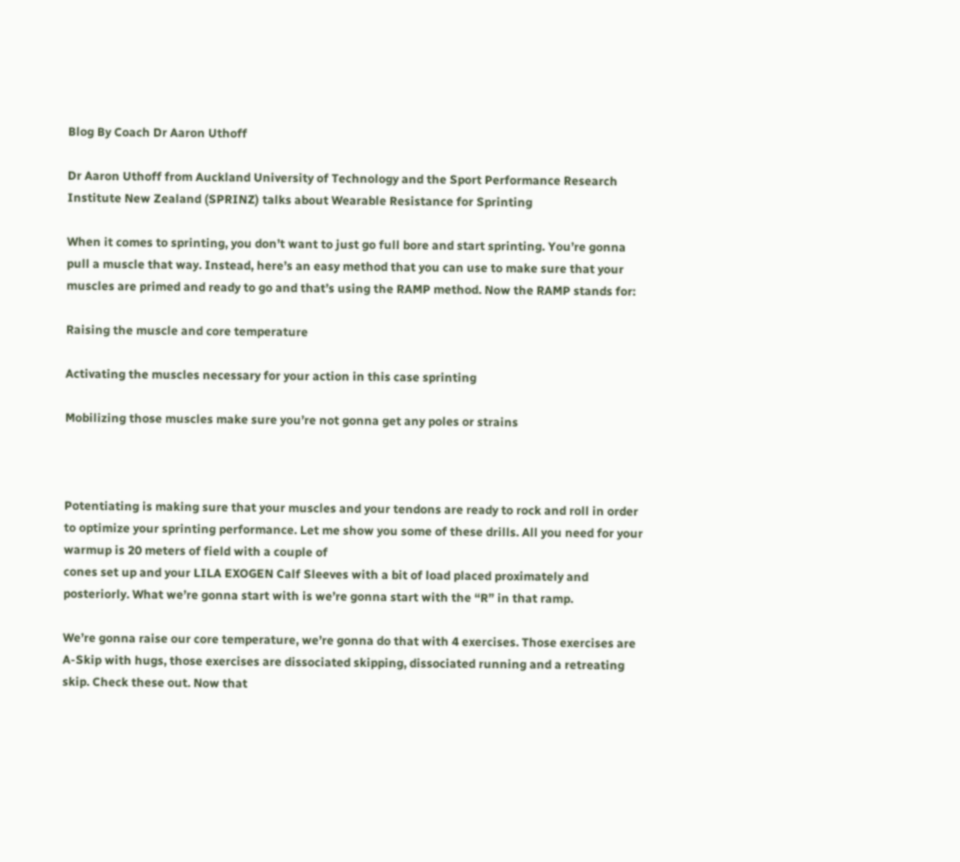Blog By Coach Dr Aaron Uthoff

Dr Aaron Uthoff from Auckland University of Technology and the Sport Performance Research Institute New Zealand (SPRINZ) talks about Wearable Resistance for Sprinting

When it comes to sprinting, you don’t want to just go full bore and start sprinting. You’re gonna pull a muscle that way. Instead, here’s an easy method that you can use to make sure that your muscles are primed and ready to go and that’s using the RAMP method. Now the RAMP stands for:

Raising the muscle and core temperature

Activating the muscles necessary for your action in this case sprinting

Mobilizing those muscles make sure you’re not gonna get any poles or strains



Potentiating is making sure that your muscles and your tendons are ready to rock and roll in order to optimize your sprinting performance. Let me show you some of these drills. All you need for your warmup is 20 meters of field with a couple of
cones set up and your LILA EXOGEN Calf Sleeves with a bit of load placed proximately and posteriorly. What we’re gonna start with is we’re gonna start with the “R” in that ramp.

We’re gonna raise our core temperature, we’re gonna do that with 4 exercises. Those exercises are A-Skip with hugs, those exercises are dissociated skipping, dissociated running and a retreating skip. Check these out. Now that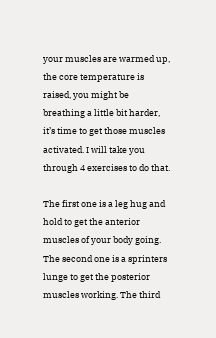your muscles are warmed up, the core temperature is raised, you might be breathing a little bit harder, it’s time to get those muscles activated. I will take you through 4 exercises to do that.

The first one is a leg hug and hold to get the anterior muscles of your body going. The second one is a sprinters lunge to get the posterior muscles working. The third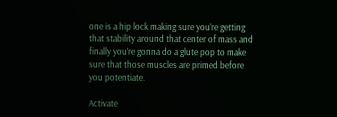one is a hip lock making sure you’re getting that stability around that center of mass and
finally you’re gonna do a glute pop to make sure that those muscles are primed before you potentiate.

Activate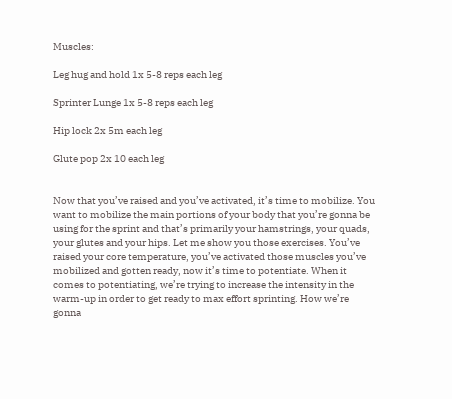Muscles:

Leg hug and hold 1x 5-8 reps each leg

Sprinter Lunge 1x 5-8 reps each leg

Hip lock 2x 5m each leg

Glute pop 2x 10 each leg


Now that you’ve raised and you’ve activated, it’s time to mobilize. You want to mobilize the main portions of your body that you’re gonna be using for the sprint and that’s primarily your hamstrings, your quads, your glutes and your hips. Let me show you those exercises. You’ve raised your core temperature, you’ve activated those muscles you’ve mobilized and gotten ready, now it’s time to potentiate. When it comes to potentiating, we’re trying to increase the intensity in the warm-up in order to get ready to max effort sprinting. How we’re gonna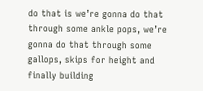do that is we’re gonna do that through some ankle pops, we’re gonna do that through some gallops, skips for height and finally building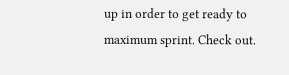up in order to get ready to maximum sprint. Check out.